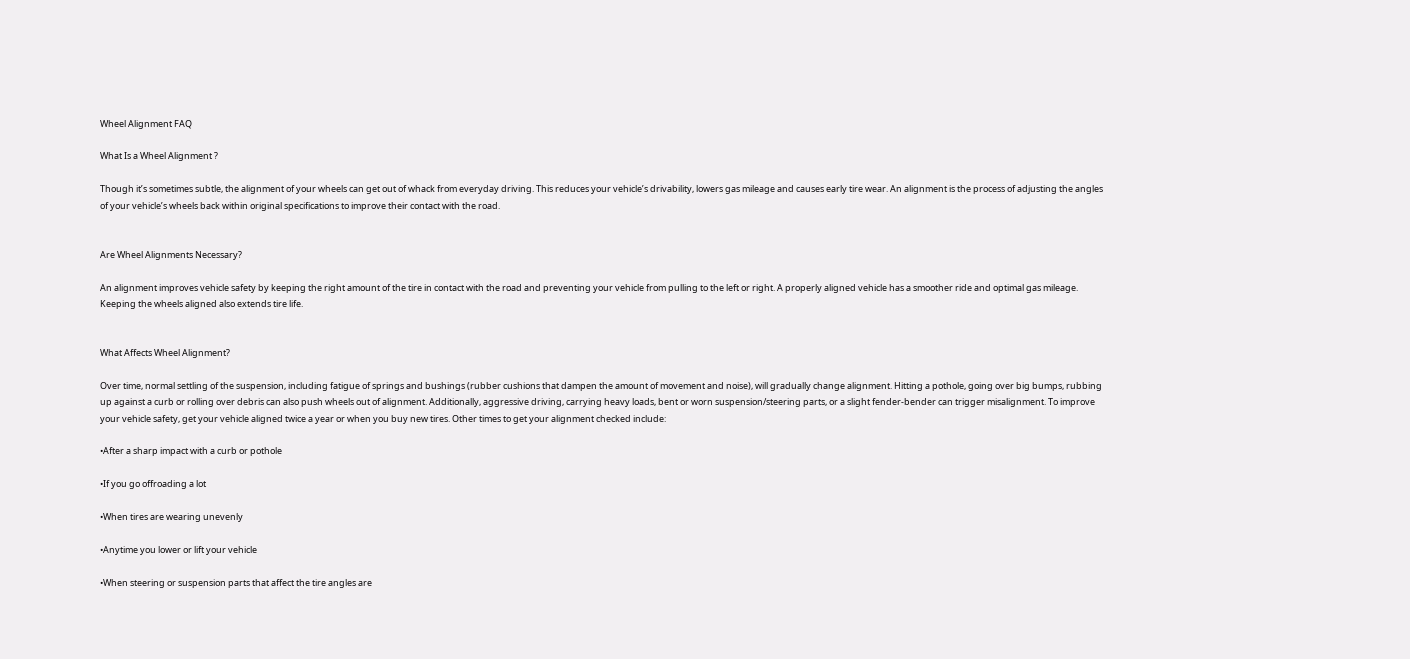Wheel Alignment FAQ

What Is a Wheel Alignment ?

Though it’s sometimes subtle, the alignment of your wheels can get out of whack from everyday driving. This reduces your vehicle’s drivability, lowers gas mileage and causes early tire wear. An alignment is the process of adjusting the angles of your vehicle’s wheels back within original specifications to improve their contact with the road.


Are Wheel Alignments Necessary?

An alignment improves vehicle safety by keeping the right amount of the tire in contact with the road and preventing your vehicle from pulling to the left or right. A properly aligned vehicle has a smoother ride and optimal gas mileage. Keeping the wheels aligned also extends tire life.


What Affects Wheel Alignment?

Over time, normal settling of the suspension, including fatigue of springs and bushings (rubber cushions that dampen the amount of movement and noise), will gradually change alignment. Hitting a pothole, going over big bumps, rubbing up against a curb or rolling over debris can also push wheels out of alignment. Additionally, aggressive driving, carrying heavy loads, bent or worn suspension/steering parts, or a slight fender-bender can trigger misalignment. To improve your vehicle safety, get your vehicle aligned twice a year or when you buy new tires. Other times to get your alignment checked include:

•After a sharp impact with a curb or pothole

•If you go offroading a lot

•When tires are wearing unevenly

•Anytime you lower or lift your vehicle

•When steering or suspension parts that affect the tire angles are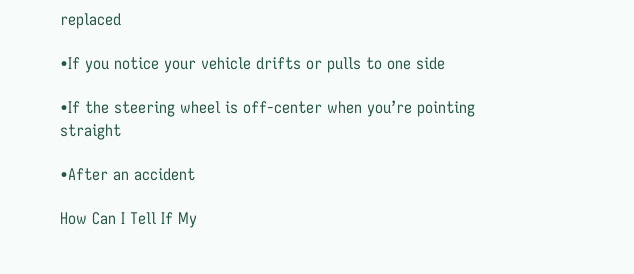replaced

•If you notice your vehicle drifts or pulls to one side

•If the steering wheel is off-center when you’re pointing straight

•After an accident

How Can I Tell If My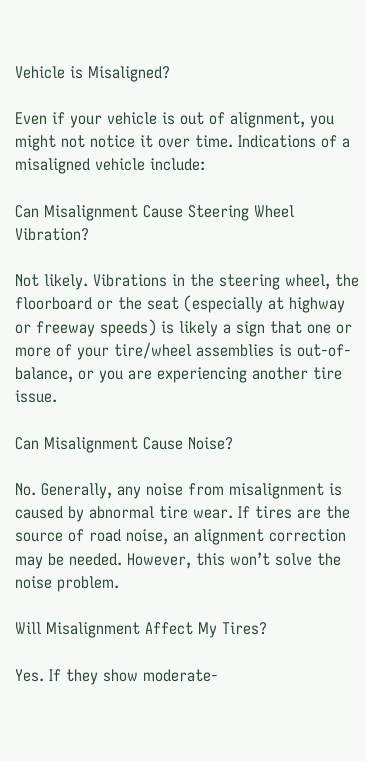Vehicle is Misaligned?

Even if your vehicle is out of alignment, you might not notice it over time. Indications of a misaligned vehicle include:

Can Misalignment Cause Steering Wheel Vibration?

Not likely. Vibrations in the steering wheel, the floorboard or the seat (especially at highway or freeway speeds) is likely a sign that one or more of your tire/wheel assemblies is out-of-balance, or you are experiencing another tire issue.

Can Misalignment Cause Noise?

No. Generally, any noise from misalignment is caused by abnormal tire wear. If tires are the source of road noise, an alignment correction may be needed. However, this won’t solve the noise problem.

Will Misalignment Affect My Tires?

Yes. If they show moderate-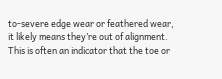to-severe edge wear or feathered wear, it likely means they’re out of alignment. This is often an indicator that the toe or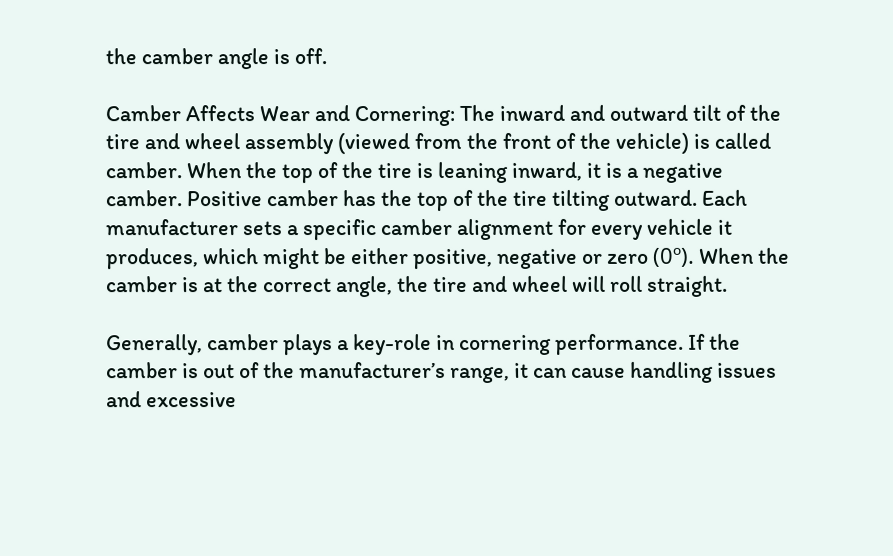the camber angle is off.

Camber Affects Wear and Cornering: The inward and outward tilt of the tire and wheel assembly (viewed from the front of the vehicle) is called camber. When the top of the tire is leaning inward, it is a negative camber. Positive camber has the top of the tire tilting outward. Each manufacturer sets a specific camber alignment for every vehicle it produces, which might be either positive, negative or zero (0º). When the camber is at the correct angle, the tire and wheel will roll straight.

Generally, camber plays a key-role in cornering performance. If the camber is out of the manufacturer’s range, it can cause handling issues and excessive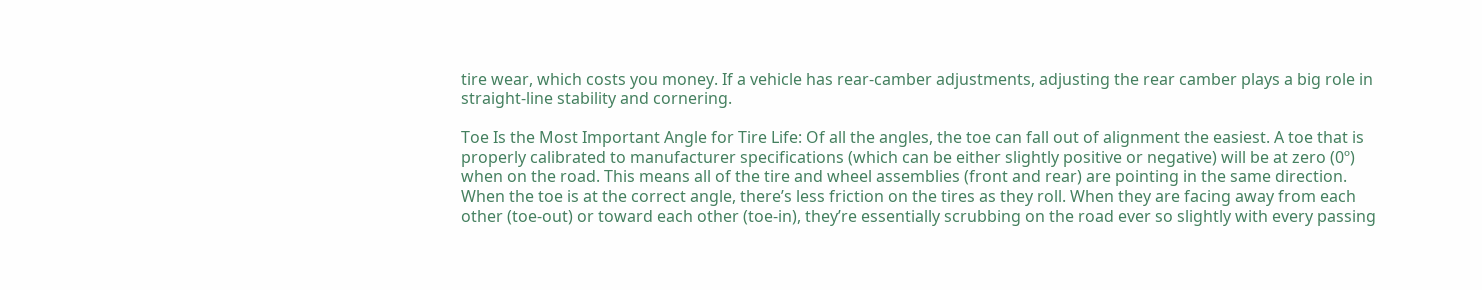tire wear, which costs you money. If a vehicle has rear-camber adjustments, adjusting the rear camber plays a big role in straight-line stability and cornering.

Toe Is the Most Important Angle for Tire Life: Of all the angles, the toe can fall out of alignment the easiest. A toe that is properly calibrated to manufacturer specifications (which can be either slightly positive or negative) will be at zero (0º) when on the road. This means all of the tire and wheel assemblies (front and rear) are pointing in the same direction. When the toe is at the correct angle, there’s less friction on the tires as they roll. When they are facing away from each other (toe-out) or toward each other (toe-in), they’re essentially scrubbing on the road ever so slightly with every passing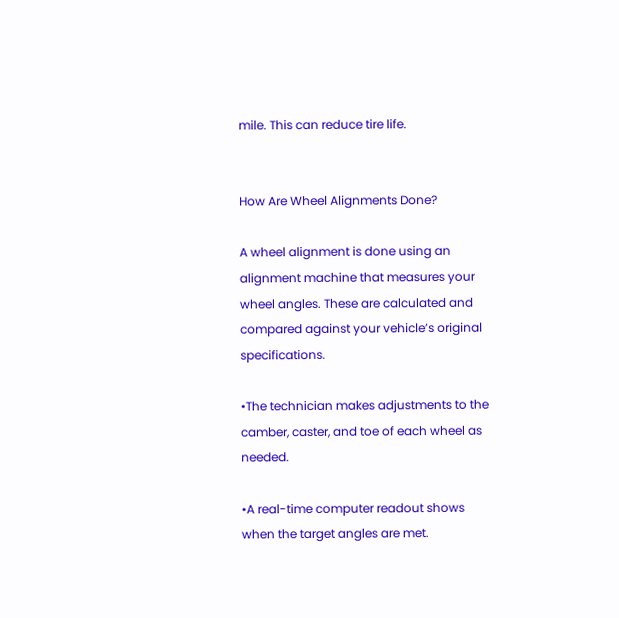mile. This can reduce tire life.


How Are Wheel Alignments Done?

A wheel alignment is done using an alignment machine that measures your wheel angles. These are calculated and compared against your vehicle’s original specifications.

•The technician makes adjustments to the camber, caster, and toe of each wheel as needed.

•A real-time computer readout shows when the target angles are met.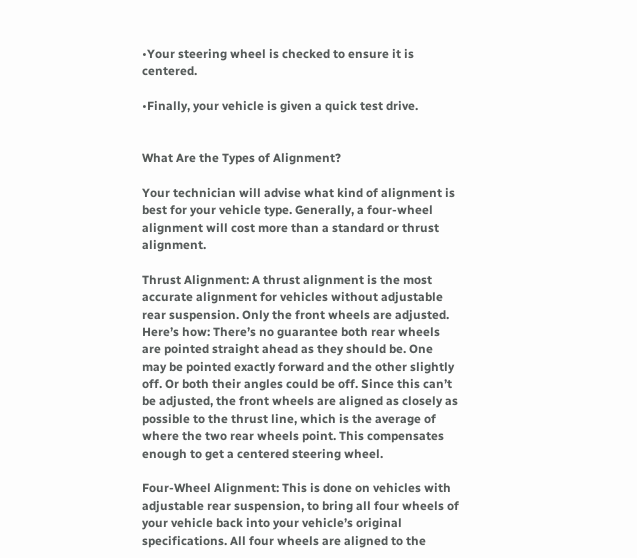•Your steering wheel is checked to ensure it is centered.

•Finally, your vehicle is given a quick test drive.


What Are the Types of Alignment?

Your technician will advise what kind of alignment is best for your vehicle type. Generally, a four-wheel alignment will cost more than a standard or thrust alignment.

Thrust Alignment: A thrust alignment is the most accurate alignment for vehicles without adjustable rear suspension. Only the front wheels are adjusted. Here’s how: There’s no guarantee both rear wheels are pointed straight ahead as they should be. One may be pointed exactly forward and the other slightly off. Or both their angles could be off. Since this can’t be adjusted, the front wheels are aligned as closely as possible to the thrust line, which is the average of where the two rear wheels point. This compensates enough to get a centered steering wheel.

Four-Wheel Alignment: This is done on vehicles with adjustable rear suspension, to bring all four wheels of your vehicle back into your vehicle’s original specifications. All four wheels are aligned to the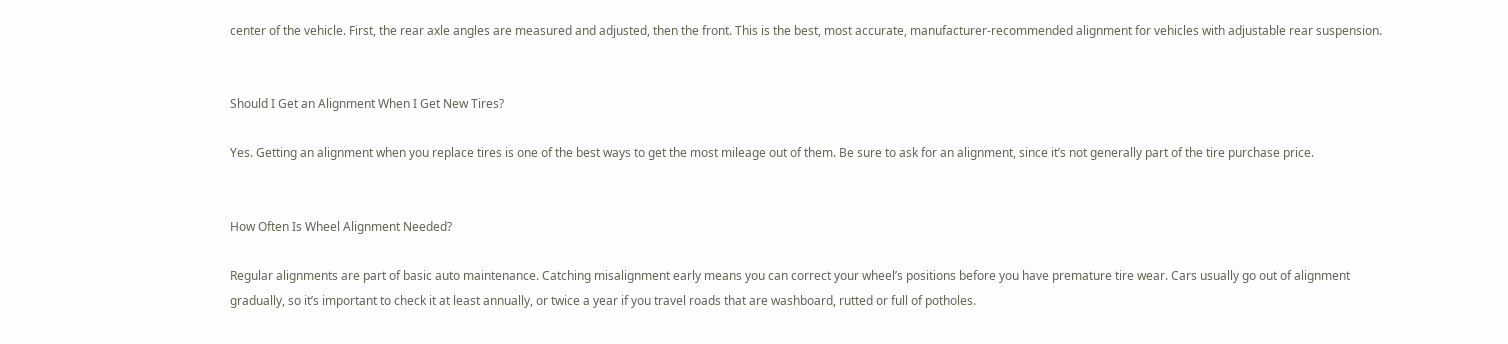center of the vehicle. First, the rear axle angles are measured and adjusted, then the front. This is the best, most accurate, manufacturer-recommended alignment for vehicles with adjustable rear suspension.


Should I Get an Alignment When I Get New Tires?

Yes. Getting an alignment when you replace tires is one of the best ways to get the most mileage out of them. Be sure to ask for an alignment, since it’s not generally part of the tire purchase price.


How Often Is Wheel Alignment Needed?

Regular alignments are part of basic auto maintenance. Catching misalignment early means you can correct your wheel’s positions before you have premature tire wear. Cars usually go out of alignment gradually, so it’s important to check it at least annually, or twice a year if you travel roads that are washboard, rutted or full of potholes.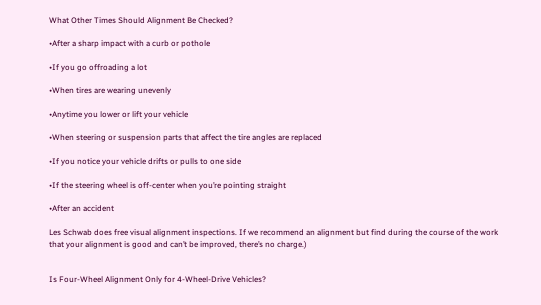What Other Times Should Alignment Be Checked?

•After a sharp impact with a curb or pothole

•If you go offroading a lot

•When tires are wearing unevenly

•Anytime you lower or lift your vehicle

•When steering or suspension parts that affect the tire angles are replaced

•If you notice your vehicle drifts or pulls to one side

•If the steering wheel is off-center when you’re pointing straight

•After an accident

Les Schwab does free visual alignment inspections. If we recommend an alignment but find during the course of the work that your alignment is good and can’t be improved, there’s no charge.)


Is Four-Wheel Alignment Only for 4-Wheel-Drive Vehicles?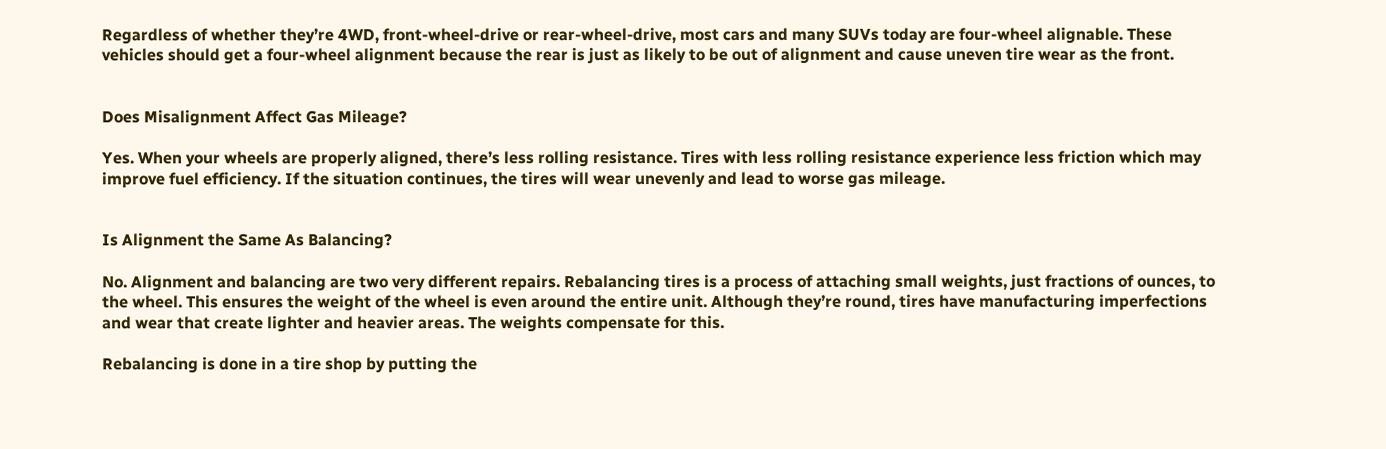Regardless of whether they’re 4WD, front-wheel-drive or rear-wheel-drive, most cars and many SUVs today are four-wheel alignable. These vehicles should get a four-wheel alignment because the rear is just as likely to be out of alignment and cause uneven tire wear as the front.


Does Misalignment Affect Gas Mileage?

Yes. When your wheels are properly aligned, there’s less rolling resistance. Tires with less rolling resistance experience less friction which may improve fuel efficiency. If the situation continues, the tires will wear unevenly and lead to worse gas mileage.


Is Alignment the Same As Balancing?

No. Alignment and balancing are two very different repairs. Rebalancing tires is a process of attaching small weights, just fractions of ounces, to the wheel. This ensures the weight of the wheel is even around the entire unit. Although they’re round, tires have manufacturing imperfections and wear that create lighter and heavier areas. The weights compensate for this.

Rebalancing is done in a tire shop by putting the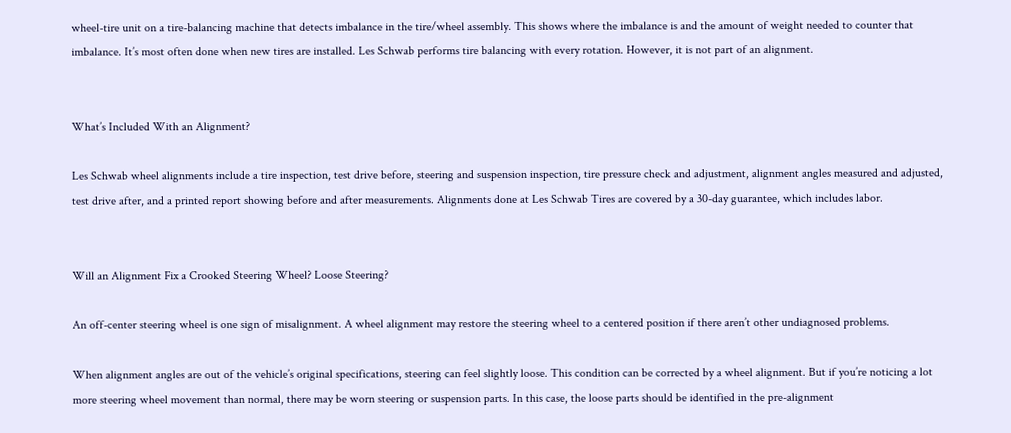wheel-tire unit on a tire-balancing machine that detects imbalance in the tire/wheel assembly. This shows where the imbalance is and the amount of weight needed to counter that imbalance. It’s most often done when new tires are installed. Les Schwab performs tire balancing with every rotation. However, it is not part of an alignment.


What’s Included With an Alignment?

Les Schwab wheel alignments include a tire inspection, test drive before, steering and suspension inspection, tire pressure check and adjustment, alignment angles measured and adjusted, test drive after, and a printed report showing before and after measurements. Alignments done at Les Schwab Tires are covered by a 30-day guarantee, which includes labor.


Will an Alignment Fix a Crooked Steering Wheel? Loose Steering?

An off-center steering wheel is one sign of misalignment. A wheel alignment may restore the steering wheel to a centered position if there aren’t other undiagnosed problems.

When alignment angles are out of the vehicle’s original specifications, steering can feel slightly loose. This condition can be corrected by a wheel alignment. But if you’re noticing a lot more steering wheel movement than normal, there may be worn steering or suspension parts. In this case, the loose parts should be identified in the pre-alignment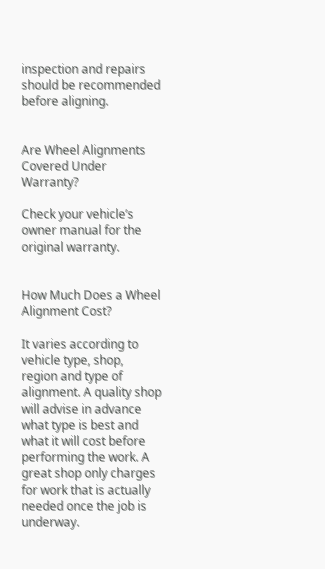inspection and repairs should be recommended before aligning.


Are Wheel Alignments Covered Under Warranty?

Check your vehicle’s owner manual for the original warranty.


How Much Does a Wheel Alignment Cost?

It varies according to vehicle type, shop, region and type of alignment. A quality shop will advise in advance what type is best and what it will cost before performing the work. A great shop only charges for work that is actually needed once the job is underway.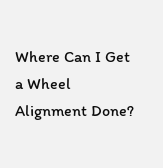Where Can I Get a Wheel Alignment Done?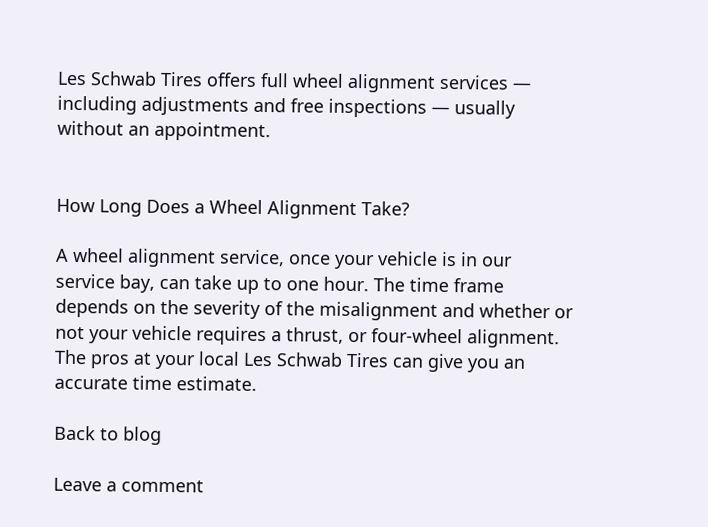Les Schwab Tires offers full wheel alignment services — including adjustments and free inspections — usually without an appointment.


How Long Does a Wheel Alignment Take?

A wheel alignment service, once your vehicle is in our service bay, can take up to one hour. The time frame depends on the severity of the misalignment and whether or not your vehicle requires a thrust, or four-wheel alignment. The pros at your local Les Schwab Tires can give you an accurate time estimate.

Back to blog

Leave a comment